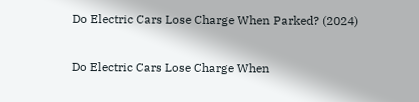Do Electric Cars Lose Charge When Parked? (2024)

Do Electric Cars Lose Charge When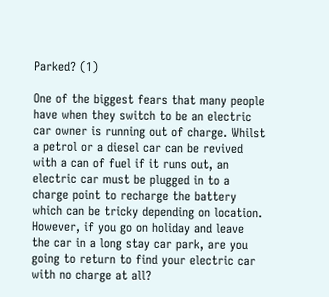Parked? (1)

One of the biggest fears that many people have when they switch to be an electric car owner is running out of charge. Whilst a petrol or a diesel car can be revived with a can of fuel if it runs out, an electric car must be plugged in to a charge point to recharge the battery which can be tricky depending on location. However, if you go on holiday and leave the car in a long stay car park, are you going to return to find your electric car with no charge at all?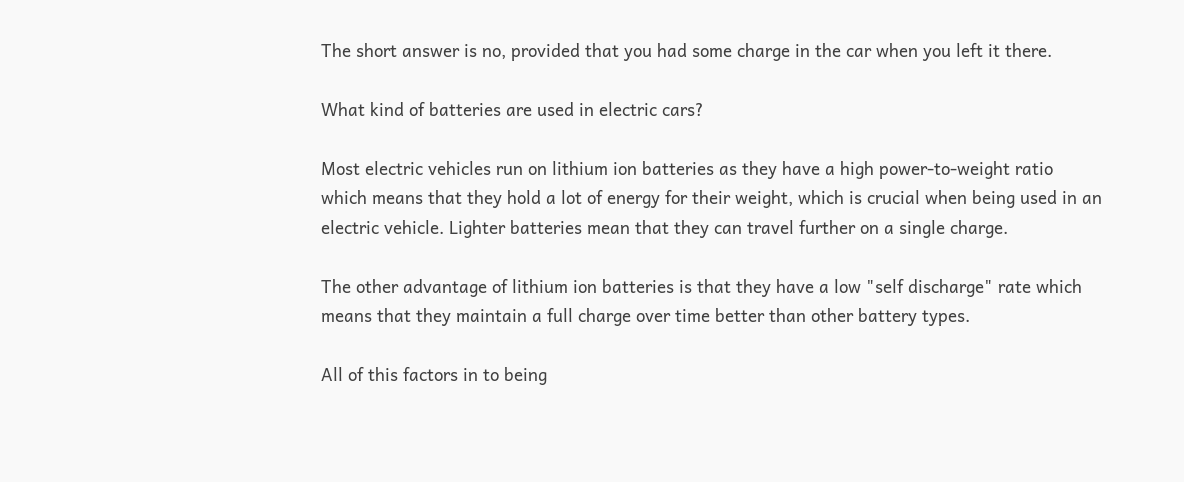The short answer is no, provided that you had some charge in the car when you left it there.

What kind of batteries are used in electric cars?

Most electric vehicles run on lithium ion batteries as they have a high power-to-weight ratio which means that they hold a lot of energy for their weight, which is crucial when being used in an electric vehicle. Lighter batteries mean that they can travel further on a single charge.

The other advantage of lithium ion batteries is that they have a low "self discharge" rate which means that they maintain a full charge over time better than other battery types.

All of this factors in to being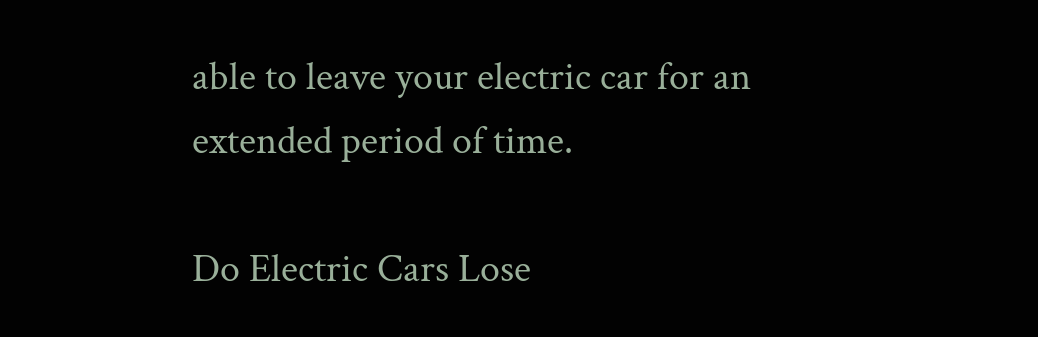able to leave your electric car for an extended period of time.

Do Electric Cars Lose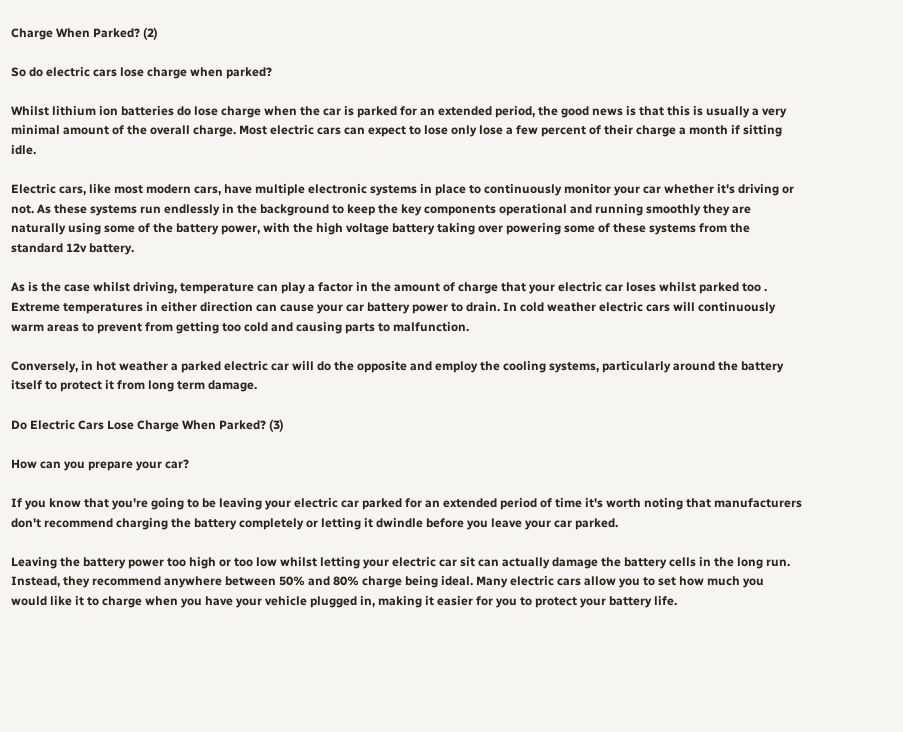Charge When Parked? (2)

So do electric cars lose charge when parked?

Whilst lithium ion batteries do lose charge when the car is parked for an extended period, the good news is that this is usually a very minimal amount of the overall charge. Most electric cars can expect to lose only lose a few percent of their charge a month if sitting idle.

Electric cars, like most modern cars, have multiple electronic systems in place to continuously monitor your car whether it's driving or not. As these systems run endlessly in the background to keep the key components operational and running smoothly they are naturally using some of the battery power, with the high voltage battery taking over powering some of these systems from the standard 12v battery.

As is the case whilst driving, temperature can play a factor in the amount of charge that your electric car loses whilst parked too . Extreme temperatures in either direction can cause your car battery power to drain. In cold weather electric cars will continuously warm areas to prevent from getting too cold and causing parts to malfunction.

Conversely, in hot weather a parked electric car will do the opposite and employ the cooling systems, particularly around the battery itself to protect it from long term damage.

Do Electric Cars Lose Charge When Parked? (3)

How can you prepare your car?

If you know that you're going to be leaving your electric car parked for an extended period of time it's worth noting that manufacturers don't recommend charging the battery completely or letting it dwindle before you leave your car parked.

Leaving the battery power too high or too low whilst letting your electric car sit can actually damage the battery cells in the long run. Instead, they recommend anywhere between 50% and 80% charge being ideal. Many electric cars allow you to set how much you would like it to charge when you have your vehicle plugged in, making it easier for you to protect your battery life.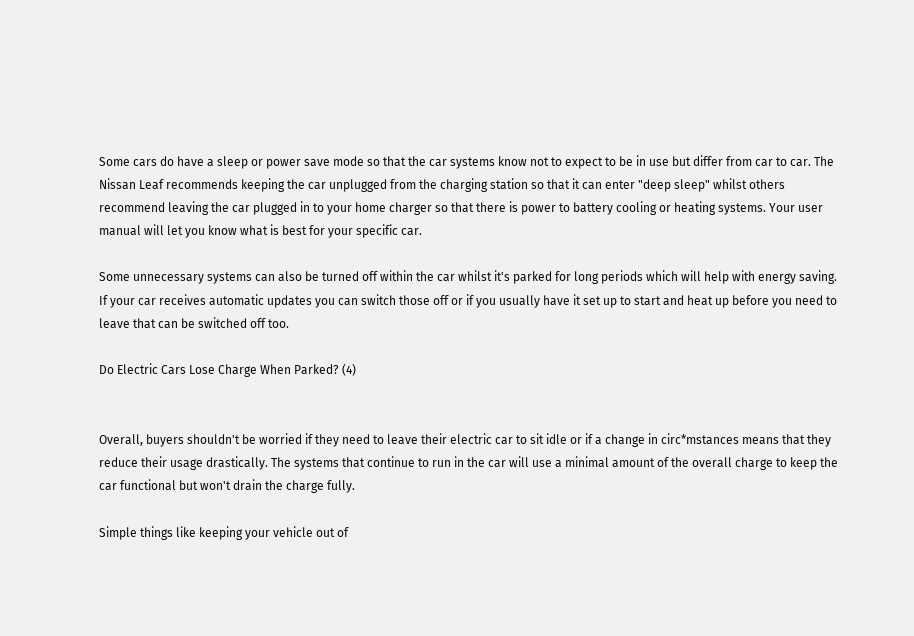Some cars do have a sleep or power save mode so that the car systems know not to expect to be in use but differ from car to car. The Nissan Leaf recommends keeping the car unplugged from the charging station so that it can enter "deep sleep" whilst others recommend leaving the car plugged in to your home charger so that there is power to battery cooling or heating systems. Your user manual will let you know what is best for your specific car.

Some unnecessary systems can also be turned off within the car whilst it's parked for long periods which will help with energy saving. If your car receives automatic updates you can switch those off or if you usually have it set up to start and heat up before you need to leave that can be switched off too.

Do Electric Cars Lose Charge When Parked? (4)


Overall, buyers shouldn't be worried if they need to leave their electric car to sit idle or if a change in circ*mstances means that they reduce their usage drastically. The systems that continue to run in the car will use a minimal amount of the overall charge to keep the car functional but won't drain the charge fully.

Simple things like keeping your vehicle out of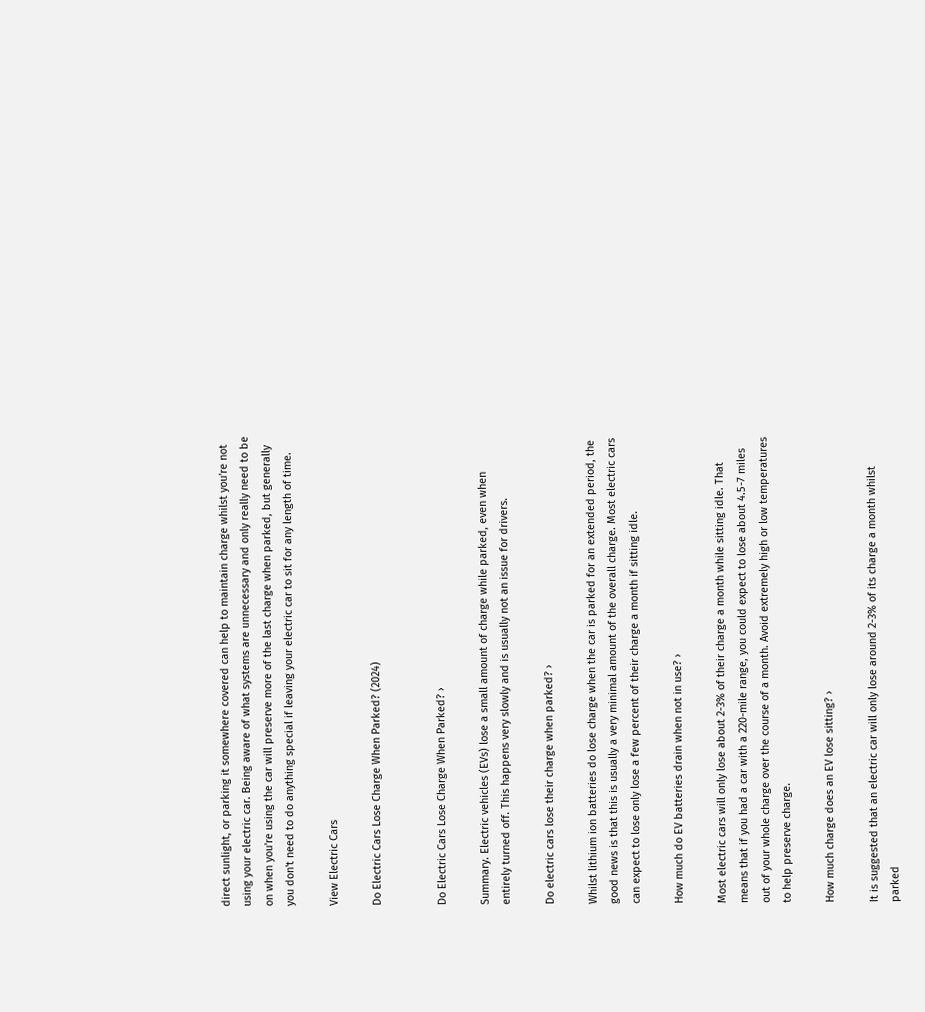direct sunlight, or parking it somewhere covered can help to maintain charge whilst you're not using your electric car. Being aware of what systems are unnecessary and only really need to be on when you're using the car will preserve more of the last charge when parked, but generally you don't need to do anything special if leaving your electric car to sit for any length of time.

View Electric Cars

Do Electric Cars Lose Charge When Parked? (2024)


Do Electric Cars Lose Charge When Parked? ›

Summary. Electric vehicles (EVs) lose a small amount of charge while parked, even when entirely turned off. This happens very slowly and is usually not an issue for drivers.

Do electric cars lose their charge when parked? ›

Whilst lithium ion batteries do lose charge when the car is parked for an extended period, the good news is that this is usually a very minimal amount of the overall charge. Most electric cars can expect to lose only lose a few percent of their charge a month if sitting idle.

How much do EV batteries drain when not in use? ›

Most electric cars will only lose about 2-3% of their charge a month while sitting idle. That means that if you had a car with a 220-mile range, you could expect to lose about 4.5-7 miles out of your whole charge over the course of a month. Avoid extremely high or low temperatures to help preserve charge.

How much charge does an EV lose sitting? ›

It is suggested that an electric car will only lose around 2-3% of its charge a month whilst parked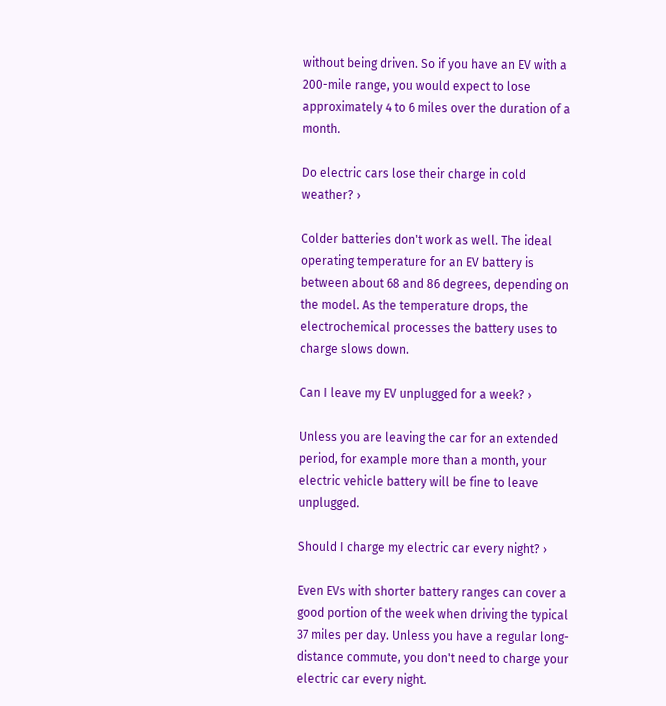without being driven. So if you have an EV with a 200-mile range, you would expect to lose approximately 4 to 6 miles over the duration of a month.

Do electric cars lose their charge in cold weather? ›

Colder batteries don't work as well. The ideal operating temperature for an EV battery is between about 68 and 86 degrees, depending on the model. As the temperature drops, the electrochemical processes the battery uses to charge slows down.

Can I leave my EV unplugged for a week? ›

Unless you are leaving the car for an extended period, for example more than a month, your electric vehicle battery will be fine to leave unplugged.

Should I charge my electric car every night? ›

Even EVs with shorter battery ranges can cover a good portion of the week when driving the typical 37 miles per day. Unless you have a regular long-distance commute, you don't need to charge your electric car every night.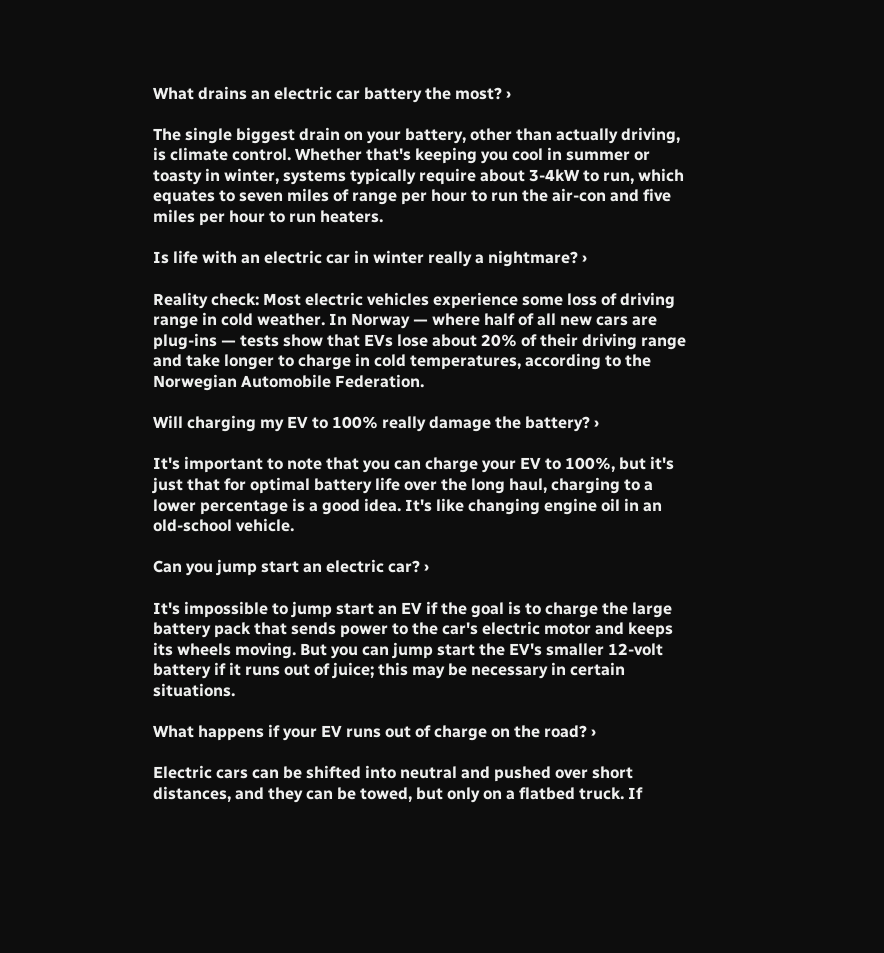What drains an electric car battery the most? ›

The single biggest drain on your battery, other than actually driving, is climate control. Whether that's keeping you cool in summer or toasty in winter, systems typically require about 3-4kW to run, which equates to seven miles of range per hour to run the air-con and five miles per hour to run heaters.

Is life with an electric car in winter really a nightmare? ›

Reality check: Most electric vehicles experience some loss of driving range in cold weather. In Norway — where half of all new cars are plug-ins — tests show that EVs lose about 20% of their driving range and take longer to charge in cold temperatures, according to the Norwegian Automobile Federation.

Will charging my EV to 100% really damage the battery? ›

It's important to note that you can charge your EV to 100%, but it's just that for optimal battery life over the long haul, charging to a lower percentage is a good idea. It's like changing engine oil in an old-school vehicle.

Can you jump start an electric car? ›

It's impossible to jump start an EV if the goal is to charge the large battery pack that sends power to the car's electric motor and keeps its wheels moving. But you can jump start the EV's smaller 12-volt battery if it runs out of juice; this may be necessary in certain situations.

What happens if your EV runs out of charge on the road? ›

Electric cars can be shifted into neutral and pushed over short distances, and they can be towed, but only on a flatbed truck. If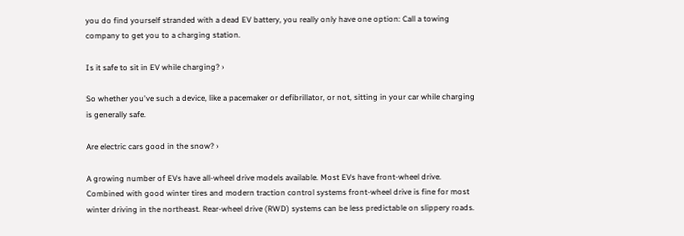you do find yourself stranded with a dead EV battery, you really only have one option: Call a towing company to get you to a charging station.

Is it safe to sit in EV while charging? ›

So whether you've such a device, like a pacemaker or defibrillator, or not, sitting in your car while charging is generally safe.

Are electric cars good in the snow? ›

A growing number of EVs have all-wheel drive models available. Most EVs have front-wheel drive. Combined with good winter tires and modern traction control systems front-wheel drive is fine for most winter driving in the northeast. Rear-wheel drive (RWD) systems can be less predictable on slippery roads.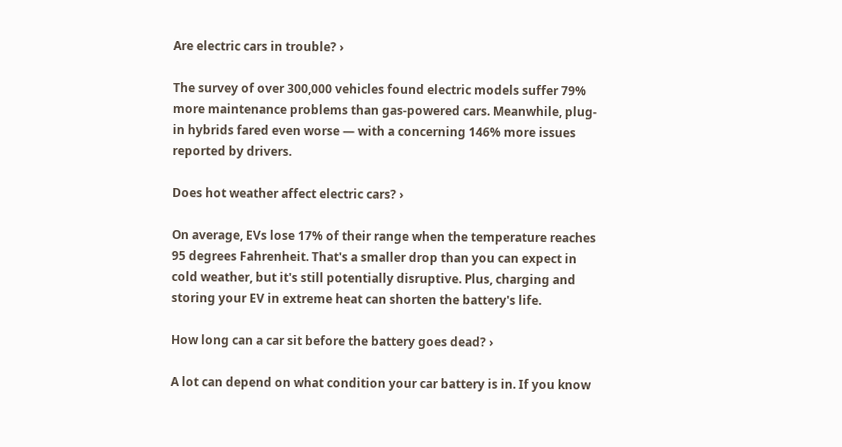Are electric cars in trouble? ›

The survey of over 300,000 vehicles found electric models suffer 79% more maintenance problems than gas-powered cars. Meanwhile, plug-in hybrids fared even worse — with a concerning 146% more issues reported by drivers.

Does hot weather affect electric cars? ›

On average, EVs lose 17% of their range when the temperature reaches 95 degrees Fahrenheit. That's a smaller drop than you can expect in cold weather, but it's still potentially disruptive. Plus, charging and storing your EV in extreme heat can shorten the battery's life.

How long can a car sit before the battery goes dead? ›

A lot can depend on what condition your car battery is in. If you know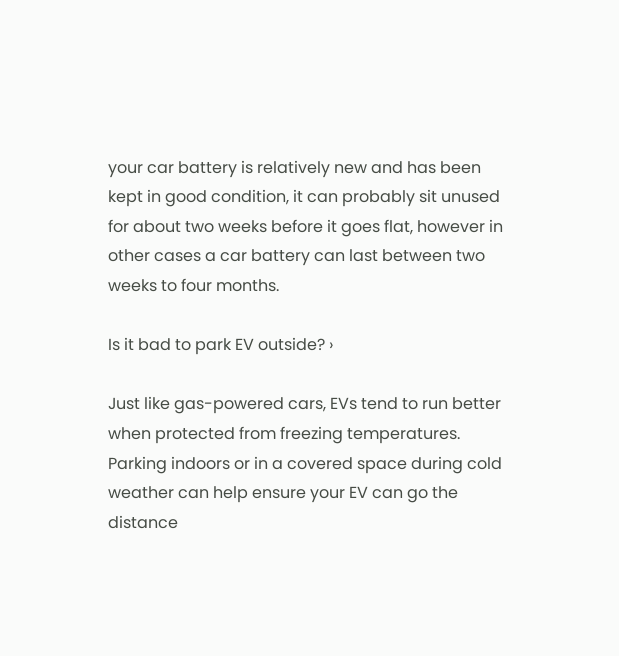your car battery is relatively new and has been kept in good condition, it can probably sit unused for about two weeks before it goes flat, however in other cases a car battery can last between two weeks to four months.

Is it bad to park EV outside? ›

Just like gas-powered cars, EVs tend to run better when protected from freezing temperatures. Parking indoors or in a covered space during cold weather can help ensure your EV can go the distance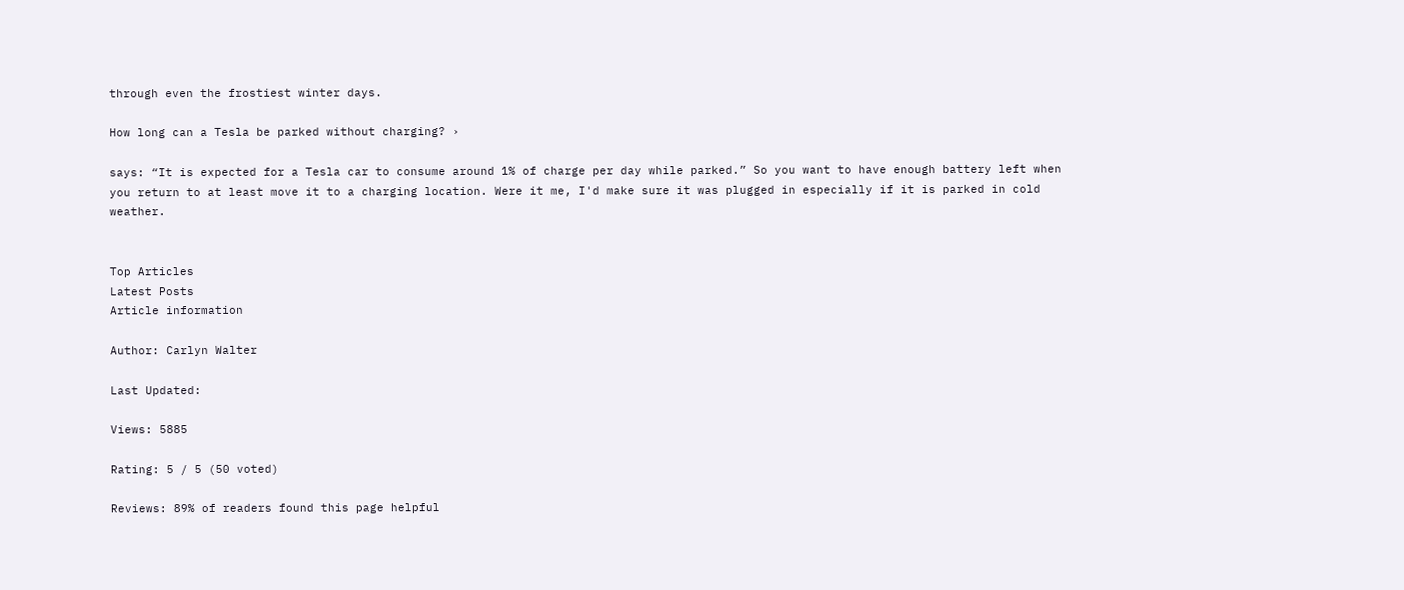through even the frostiest winter days.

How long can a Tesla be parked without charging? ›

says: “It is expected for a Tesla car to consume around 1% of charge per day while parked.” So you want to have enough battery left when you return to at least move it to a charging location. Were it me, I'd make sure it was plugged in especially if it is parked in cold weather.


Top Articles
Latest Posts
Article information

Author: Carlyn Walter

Last Updated:

Views: 5885

Rating: 5 / 5 (50 voted)

Reviews: 89% of readers found this page helpful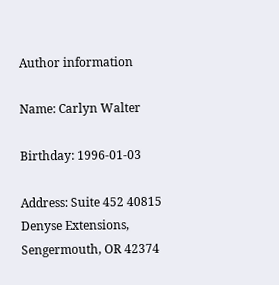Author information

Name: Carlyn Walter

Birthday: 1996-01-03

Address: Suite 452 40815 Denyse Extensions, Sengermouth, OR 42374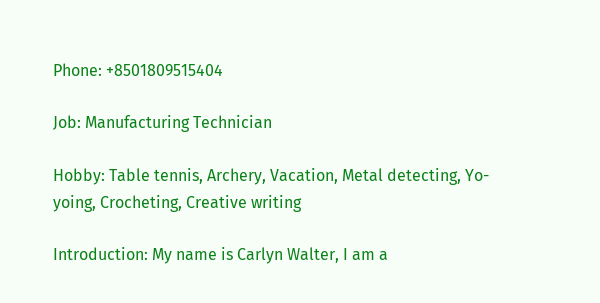Phone: +8501809515404

Job: Manufacturing Technician

Hobby: Table tennis, Archery, Vacation, Metal detecting, Yo-yoing, Crocheting, Creative writing

Introduction: My name is Carlyn Walter, I am a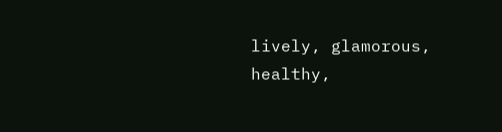lively, glamorous, healthy,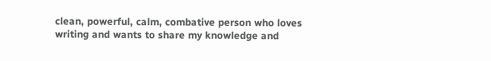clean, powerful, calm, combative person who loves writing and wants to share my knowledge and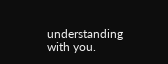understanding with you.